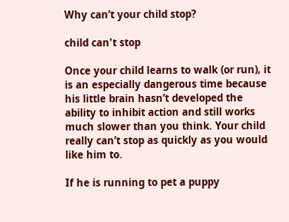Why can’t your child stop?

child can't stop

Once your child learns to walk (or run), it is an especially dangerous time because his little brain hasn’t developed the ability to inhibit action and still works much slower than you think. Your child really can’t stop as quickly as you would like him to.

If he is running to pet a puppy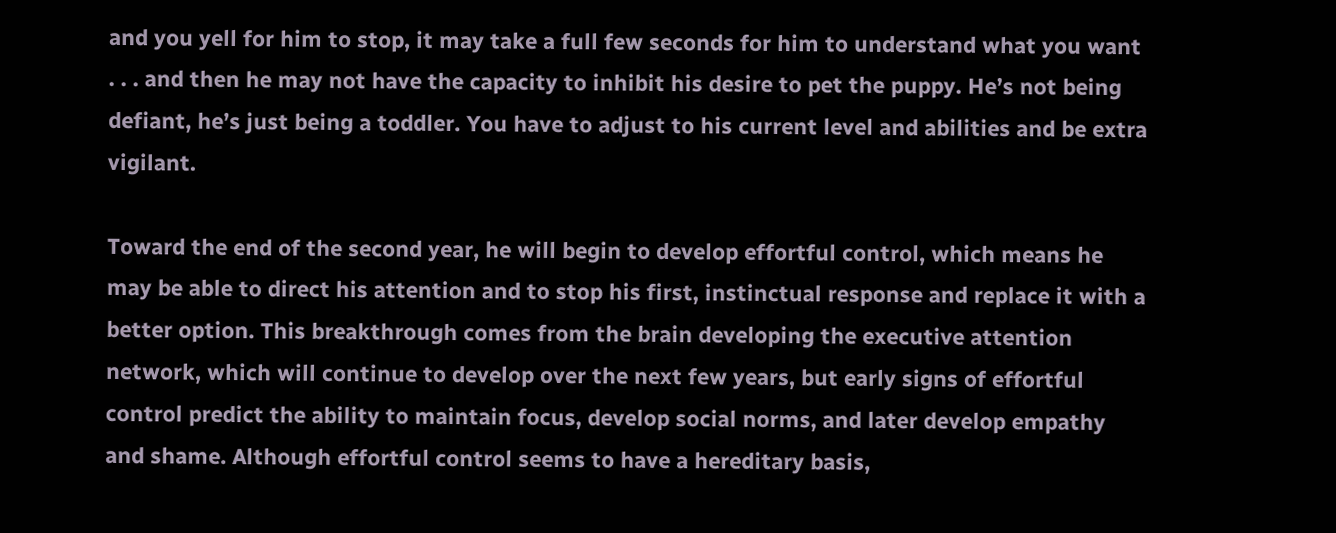and you yell for him to stop, it may take a full few seconds for him to understand what you want . . . and then he may not have the capacity to inhibit his desire to pet the puppy. He’s not being defiant, he’s just being a toddler. You have to adjust to his current level and abilities and be extra vigilant.

Toward the end of the second year, he will begin to develop effortful control, which means he may be able to direct his attention and to stop his first, instinctual response and replace it with a better option. This breakthrough comes from the brain developing the executive attention network, which will continue to develop over the next few years, but early signs of effortful control predict the ability to maintain focus, develop social norms, and later develop empathy and shame. Although effortful control seems to have a hereditary basis,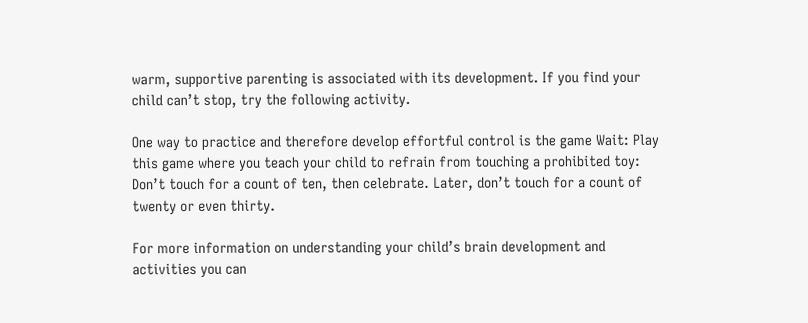warm, supportive parenting is associated with its development. If you find your child can’t stop, try the following activity.

One way to practice and therefore develop effortful control is the game Wait: Play this game where you teach your child to refrain from touching a prohibited toy: Don’t touch for a count of ten, then celebrate. Later, don’t touch for a count of twenty or even thirty.

For more information on understanding your child’s brain development and activities you can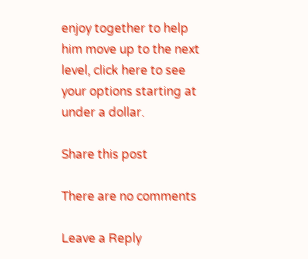enjoy together to help him move up to the next level, click here to see your options starting at under a dollar.

Share this post

There are no comments

Leave a Reply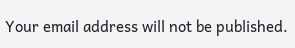Your email address will not be published.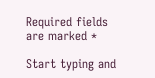Required fields are marked *

Start typing and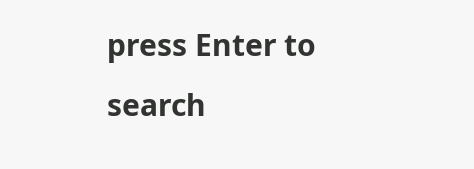press Enter to search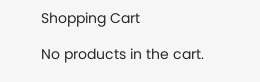Shopping Cart

No products in the cart.